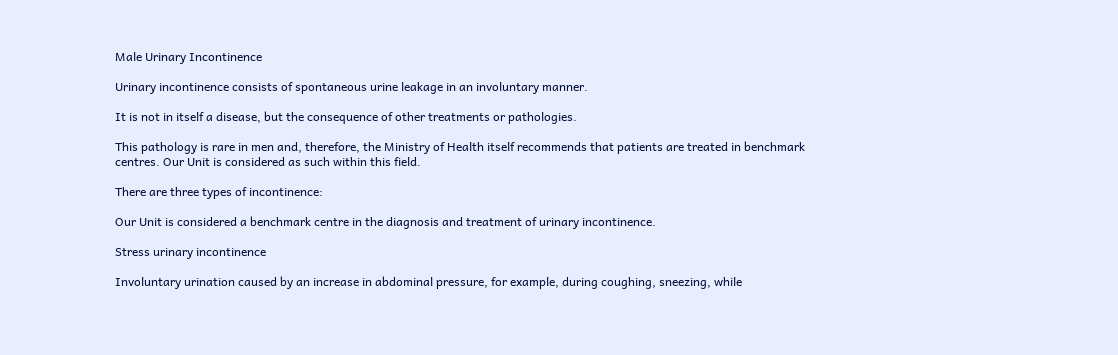Male Urinary Incontinence

Urinary incontinence consists of spontaneous urine leakage in an involuntary manner.

It is not in itself a disease, but the consequence of other treatments or pathologies.

This pathology is rare in men and, therefore, the Ministry of Health itself recommends that patients are treated in benchmark centres. Our Unit is considered as such within this field.

There are three types of incontinence:

Our Unit is considered a benchmark centre in the diagnosis and treatment of urinary incontinence.

Stress urinary incontinence

Involuntary urination caused by an increase in abdominal pressure, for example, during coughing, sneezing, while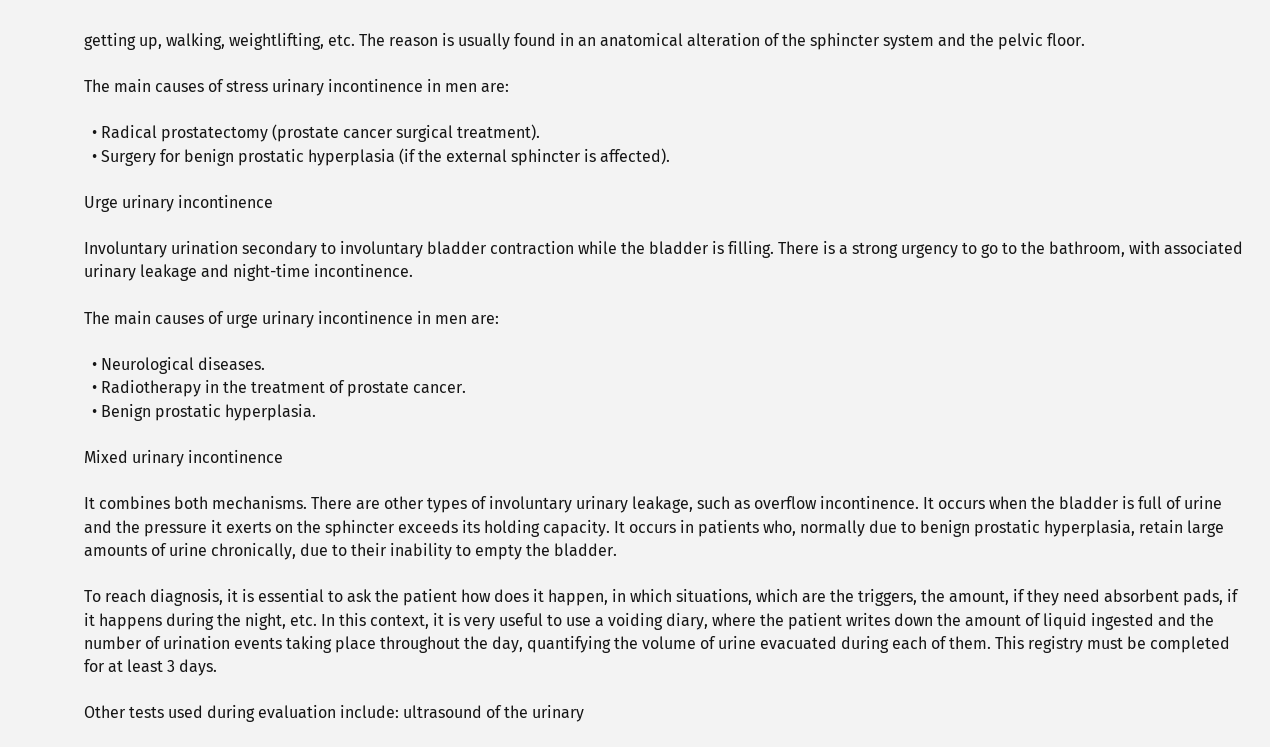getting up, walking, weightlifting, etc. The reason is usually found in an anatomical alteration of the sphincter system and the pelvic floor.

The main causes of stress urinary incontinence in men are:

  • Radical prostatectomy (prostate cancer surgical treatment).
  • Surgery for benign prostatic hyperplasia (if the external sphincter is affected).

Urge urinary incontinence

Involuntary urination secondary to involuntary bladder contraction while the bladder is filling. There is a strong urgency to go to the bathroom, with associated urinary leakage and night-time incontinence.

The main causes of urge urinary incontinence in men are:

  • Neurological diseases.
  • Radiotherapy in the treatment of prostate cancer.
  • Benign prostatic hyperplasia.

Mixed urinary incontinence

It combines both mechanisms. There are other types of involuntary urinary leakage, such as overflow incontinence. It occurs when the bladder is full of urine and the pressure it exerts on the sphincter exceeds its holding capacity. It occurs in patients who, normally due to benign prostatic hyperplasia, retain large amounts of urine chronically, due to their inability to empty the bladder.

To reach diagnosis, it is essential to ask the patient how does it happen, in which situations, which are the triggers, the amount, if they need absorbent pads, if it happens during the night, etc. In this context, it is very useful to use a voiding diary, where the patient writes down the amount of liquid ingested and the number of urination events taking place throughout the day, quantifying the volume of urine evacuated during each of them. This registry must be completed for at least 3 days.

Other tests used during evaluation include: ultrasound of the urinary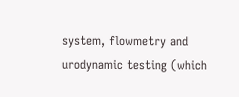system, flowmetry and urodynamic testing (which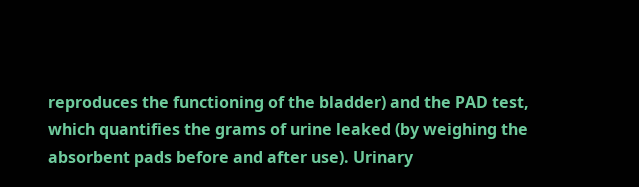reproduces the functioning of the bladder) and the PAD test, which quantifies the grams of urine leaked (by weighing the absorbent pads before and after use). Urinary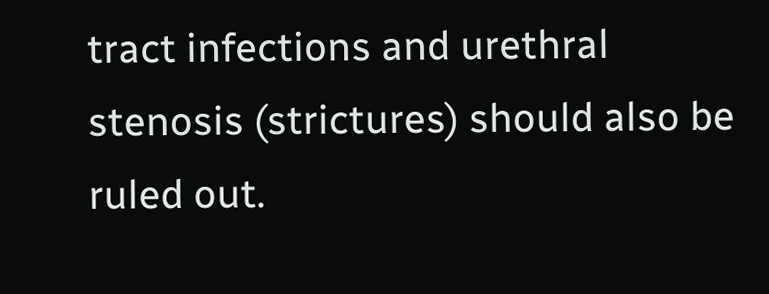tract infections and urethral stenosis (strictures) should also be ruled out.